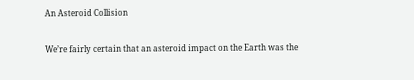An Asteroid Collision

We’re fairly certain that an asteroid impact on the Earth was the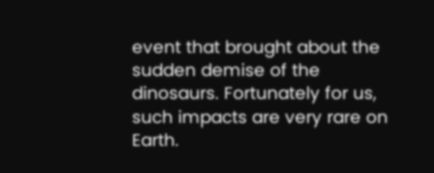event that brought about the sudden demise of the dinosaurs. Fortunately for us, such impacts are very rare on Earth.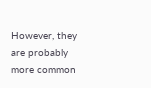However, they are probably more common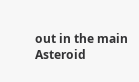out in the main Asteroid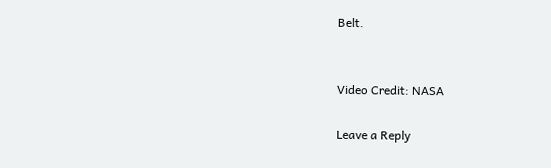Belt.


Video Credit: NASA

Leave a Reply